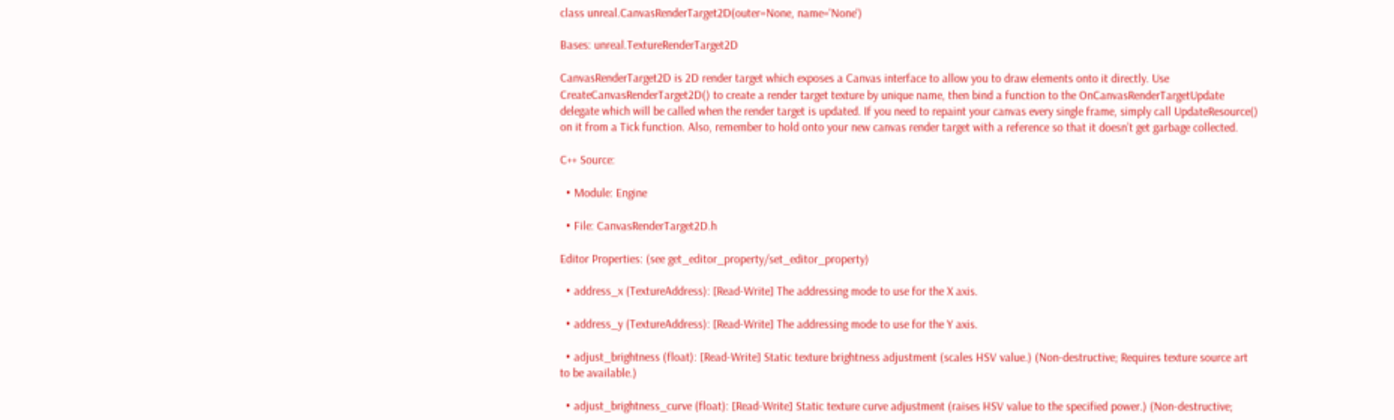class unreal.CanvasRenderTarget2D(outer=None, name='None')

Bases: unreal.TextureRenderTarget2D

CanvasRenderTarget2D is 2D render target which exposes a Canvas interface to allow you to draw elements onto it directly. Use CreateCanvasRenderTarget2D() to create a render target texture by unique name, then bind a function to the OnCanvasRenderTargetUpdate delegate which will be called when the render target is updated. If you need to repaint your canvas every single frame, simply call UpdateResource() on it from a Tick function. Also, remember to hold onto your new canvas render target with a reference so that it doesn’t get garbage collected.

C++ Source:

  • Module: Engine

  • File: CanvasRenderTarget2D.h

Editor Properties: (see get_editor_property/set_editor_property)

  • address_x (TextureAddress): [Read-Write] The addressing mode to use for the X axis.

  • address_y (TextureAddress): [Read-Write] The addressing mode to use for the Y axis.

  • adjust_brightness (float): [Read-Write] Static texture brightness adjustment (scales HSV value.) (Non-destructive; Requires texture source art to be available.)

  • adjust_brightness_curve (float): [Read-Write] Static texture curve adjustment (raises HSV value to the specified power.) (Non-destructive;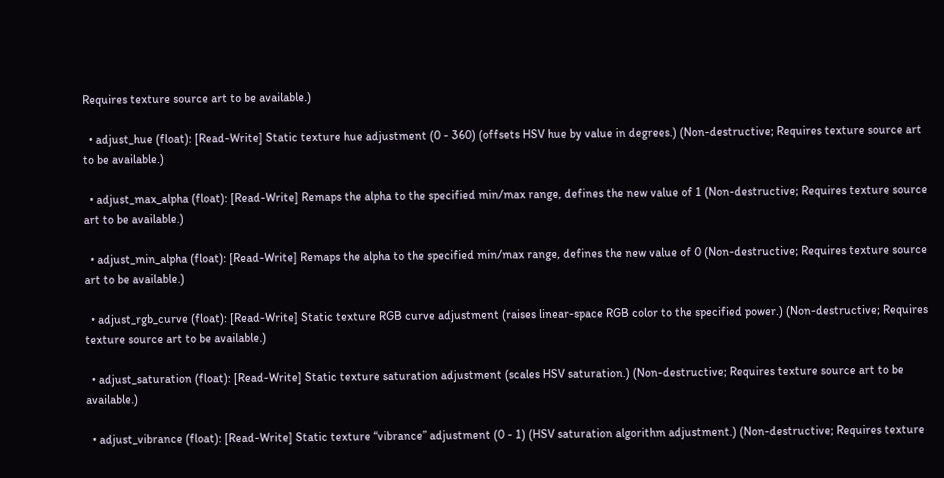Requires texture source art to be available.)

  • adjust_hue (float): [Read-Write] Static texture hue adjustment (0 - 360) (offsets HSV hue by value in degrees.) (Non-destructive; Requires texture source art to be available.)

  • adjust_max_alpha (float): [Read-Write] Remaps the alpha to the specified min/max range, defines the new value of 1 (Non-destructive; Requires texture source art to be available.)

  • adjust_min_alpha (float): [Read-Write] Remaps the alpha to the specified min/max range, defines the new value of 0 (Non-destructive; Requires texture source art to be available.)

  • adjust_rgb_curve (float): [Read-Write] Static texture RGB curve adjustment (raises linear-space RGB color to the specified power.) (Non-destructive; Requires texture source art to be available.)

  • adjust_saturation (float): [Read-Write] Static texture saturation adjustment (scales HSV saturation.) (Non-destructive; Requires texture source art to be available.)

  • adjust_vibrance (float): [Read-Write] Static texture “vibrance” adjustment (0 - 1) (HSV saturation algorithm adjustment.) (Non-destructive; Requires texture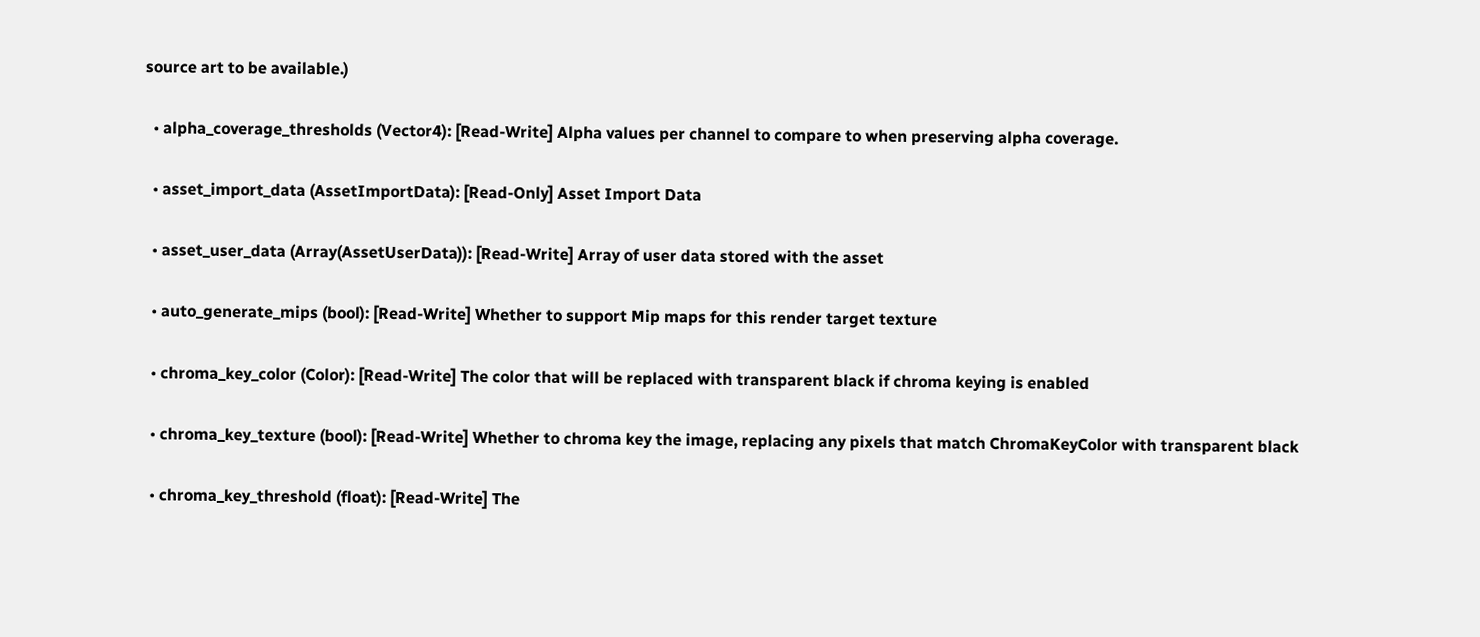source art to be available.)

  • alpha_coverage_thresholds (Vector4): [Read-Write] Alpha values per channel to compare to when preserving alpha coverage.

  • asset_import_data (AssetImportData): [Read-Only] Asset Import Data

  • asset_user_data (Array(AssetUserData)): [Read-Write] Array of user data stored with the asset

  • auto_generate_mips (bool): [Read-Write] Whether to support Mip maps for this render target texture

  • chroma_key_color (Color): [Read-Write] The color that will be replaced with transparent black if chroma keying is enabled

  • chroma_key_texture (bool): [Read-Write] Whether to chroma key the image, replacing any pixels that match ChromaKeyColor with transparent black

  • chroma_key_threshold (float): [Read-Write] The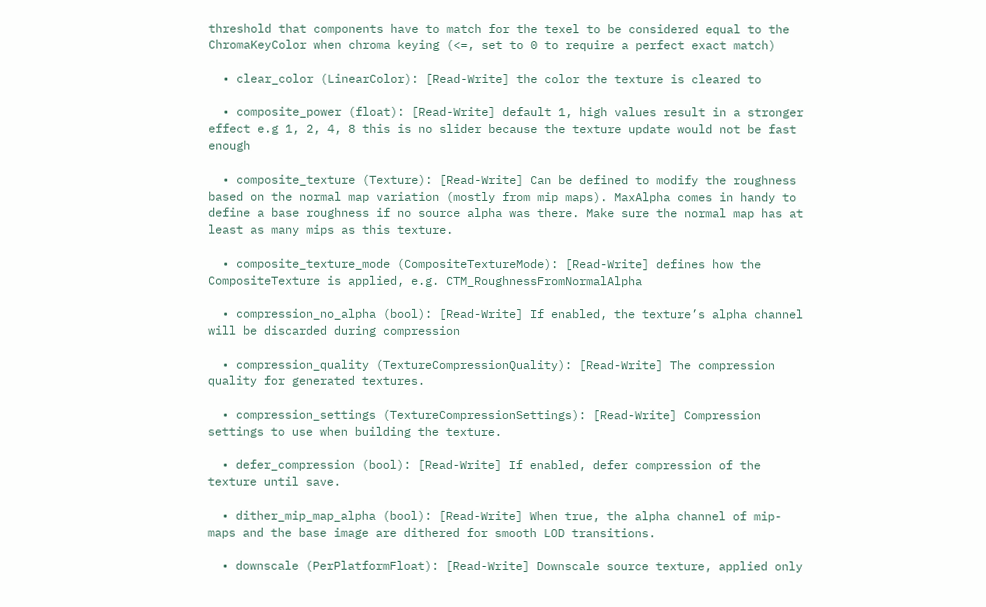threshold that components have to match for the texel to be considered equal to the ChromaKeyColor when chroma keying (<=, set to 0 to require a perfect exact match)

  • clear_color (LinearColor): [Read-Write] the color the texture is cleared to

  • composite_power (float): [Read-Write] default 1, high values result in a stronger effect e.g 1, 2, 4, 8 this is no slider because the texture update would not be fast enough

  • composite_texture (Texture): [Read-Write] Can be defined to modify the roughness based on the normal map variation (mostly from mip maps). MaxAlpha comes in handy to define a base roughness if no source alpha was there. Make sure the normal map has at least as many mips as this texture.

  • composite_texture_mode (CompositeTextureMode): [Read-Write] defines how the CompositeTexture is applied, e.g. CTM_RoughnessFromNormalAlpha

  • compression_no_alpha (bool): [Read-Write] If enabled, the texture’s alpha channel will be discarded during compression

  • compression_quality (TextureCompressionQuality): [Read-Write] The compression quality for generated textures.

  • compression_settings (TextureCompressionSettings): [Read-Write] Compression settings to use when building the texture.

  • defer_compression (bool): [Read-Write] If enabled, defer compression of the texture until save.

  • dither_mip_map_alpha (bool): [Read-Write] When true, the alpha channel of mip-maps and the base image are dithered for smooth LOD transitions.

  • downscale (PerPlatformFloat): [Read-Write] Downscale source texture, applied only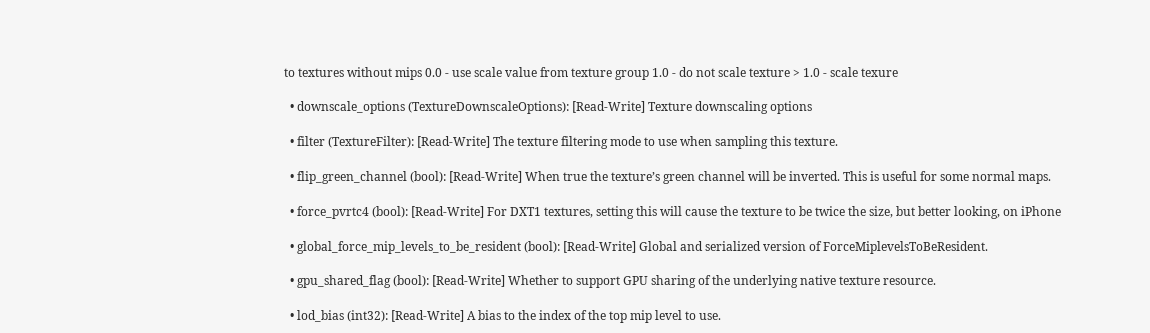to textures without mips 0.0 - use scale value from texture group 1.0 - do not scale texture > 1.0 - scale texure

  • downscale_options (TextureDownscaleOptions): [Read-Write] Texture downscaling options

  • filter (TextureFilter): [Read-Write] The texture filtering mode to use when sampling this texture.

  • flip_green_channel (bool): [Read-Write] When true the texture’s green channel will be inverted. This is useful for some normal maps.

  • force_pvrtc4 (bool): [Read-Write] For DXT1 textures, setting this will cause the texture to be twice the size, but better looking, on iPhone

  • global_force_mip_levels_to_be_resident (bool): [Read-Write] Global and serialized version of ForceMiplevelsToBeResident.

  • gpu_shared_flag (bool): [Read-Write] Whether to support GPU sharing of the underlying native texture resource.

  • lod_bias (int32): [Read-Write] A bias to the index of the top mip level to use.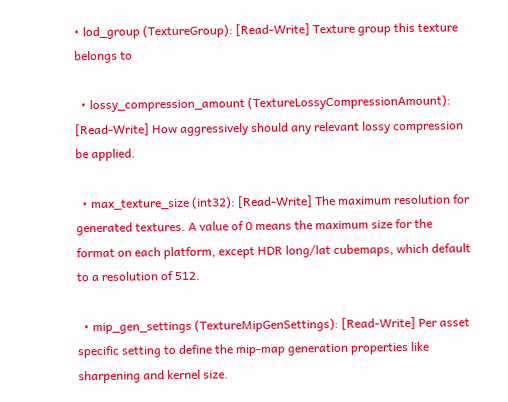• lod_group (TextureGroup): [Read-Write] Texture group this texture belongs to

  • lossy_compression_amount (TextureLossyCompressionAmount): [Read-Write] How aggressively should any relevant lossy compression be applied.

  • max_texture_size (int32): [Read-Write] The maximum resolution for generated textures. A value of 0 means the maximum size for the format on each platform, except HDR long/lat cubemaps, which default to a resolution of 512.

  • mip_gen_settings (TextureMipGenSettings): [Read-Write] Per asset specific setting to define the mip-map generation properties like sharpening and kernel size.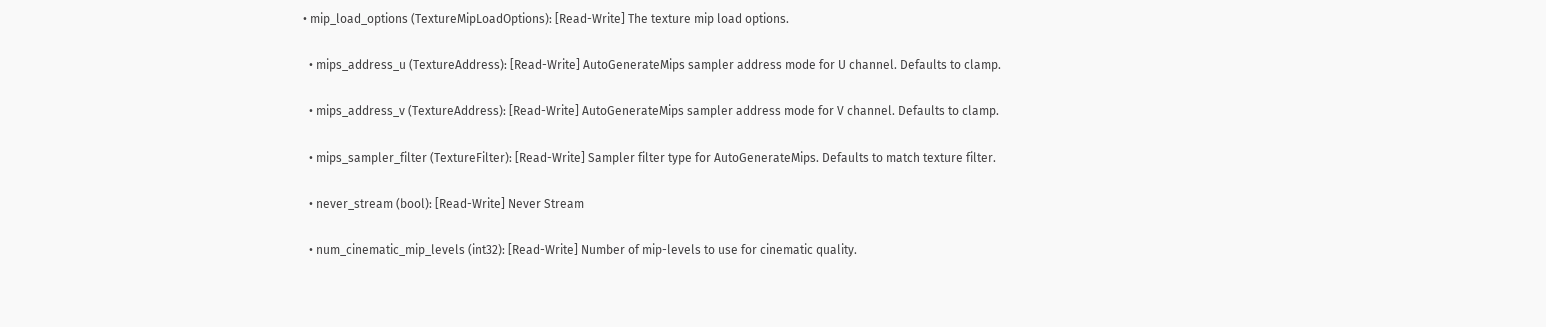• mip_load_options (TextureMipLoadOptions): [Read-Write] The texture mip load options.

  • mips_address_u (TextureAddress): [Read-Write] AutoGenerateMips sampler address mode for U channel. Defaults to clamp.

  • mips_address_v (TextureAddress): [Read-Write] AutoGenerateMips sampler address mode for V channel. Defaults to clamp.

  • mips_sampler_filter (TextureFilter): [Read-Write] Sampler filter type for AutoGenerateMips. Defaults to match texture filter.

  • never_stream (bool): [Read-Write] Never Stream

  • num_cinematic_mip_levels (int32): [Read-Write] Number of mip-levels to use for cinematic quality.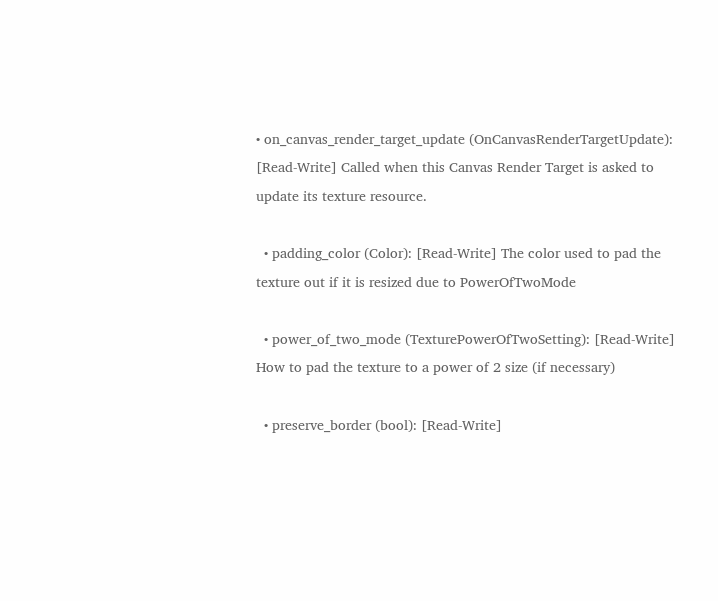• on_canvas_render_target_update (OnCanvasRenderTargetUpdate): [Read-Write] Called when this Canvas Render Target is asked to update its texture resource.

  • padding_color (Color): [Read-Write] The color used to pad the texture out if it is resized due to PowerOfTwoMode

  • power_of_two_mode (TexturePowerOfTwoSetting): [Read-Write] How to pad the texture to a power of 2 size (if necessary)

  • preserve_border (bool): [Read-Write]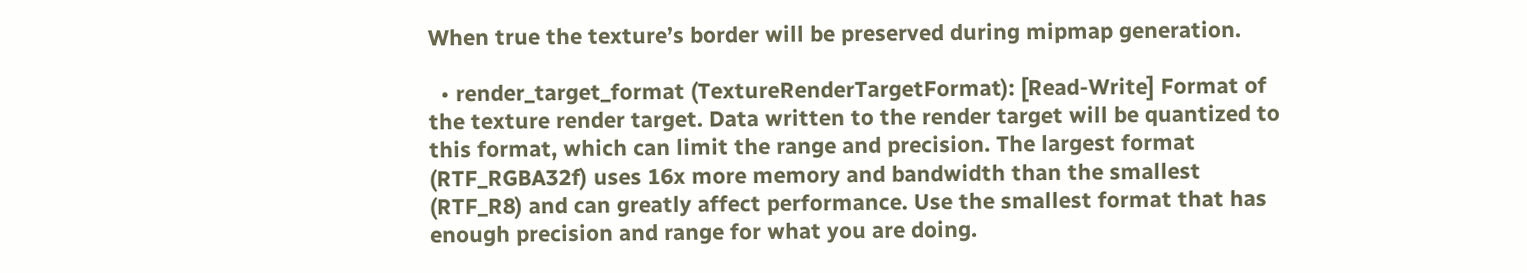When true the texture’s border will be preserved during mipmap generation.

  • render_target_format (TextureRenderTargetFormat): [Read-Write] Format of the texture render target. Data written to the render target will be quantized to this format, which can limit the range and precision. The largest format (RTF_RGBA32f) uses 16x more memory and bandwidth than the smallest (RTF_R8) and can greatly affect performance. Use the smallest format that has enough precision and range for what you are doing.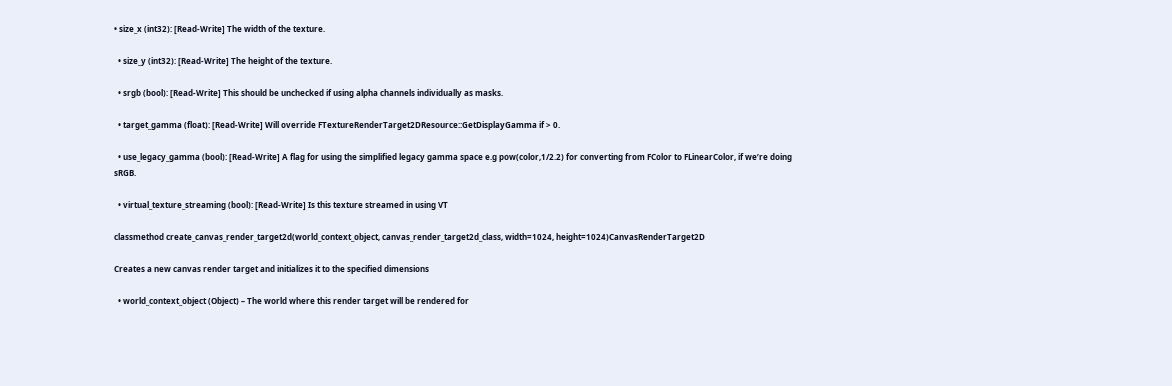• size_x (int32): [Read-Write] The width of the texture.

  • size_y (int32): [Read-Write] The height of the texture.

  • srgb (bool): [Read-Write] This should be unchecked if using alpha channels individually as masks.

  • target_gamma (float): [Read-Write] Will override FTextureRenderTarget2DResource::GetDisplayGamma if > 0.

  • use_legacy_gamma (bool): [Read-Write] A flag for using the simplified legacy gamma space e.g pow(color,1/2.2) for converting from FColor to FLinearColor, if we’re doing sRGB.

  • virtual_texture_streaming (bool): [Read-Write] Is this texture streamed in using VT

classmethod create_canvas_render_target2d(world_context_object, canvas_render_target2d_class, width=1024, height=1024)CanvasRenderTarget2D

Creates a new canvas render target and initializes it to the specified dimensions

  • world_context_object (Object) – The world where this render target will be rendered for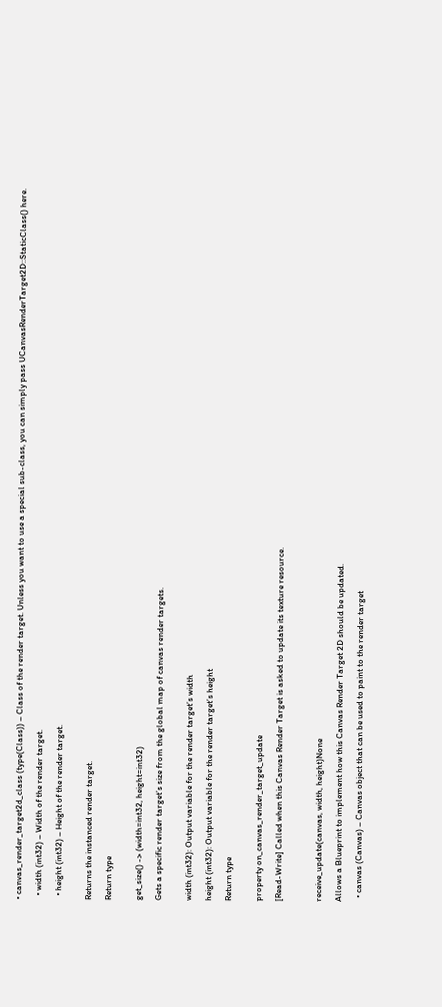• canvas_render_target2d_class (type(Class)) – Class of the render target. Unless you want to use a special sub-class, you can simply pass UCanvasRenderTarget2D::StaticClass() here.

  • width (int32) – Width of the render target.

  • height (int32) – Height of the render target.


Returns the instanced render target.

Return type


get_size() -> (width=int32, height=int32)

Gets a specific render target’s size from the global map of canvas render targets.


width (int32): Output variable for the render target’s width

height (int32): Output variable for the render target’s height

Return type


property on_canvas_render_target_update

[Read-Write] Called when this Canvas Render Target is asked to update its texture resource.



receive_update(canvas, width, height)None

Allows a Blueprint to implement how this Canvas Render Target 2D should be updated.

  • canvas (Canvas) – Canvas object that can be used to paint to the render target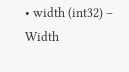• width (int32) – Width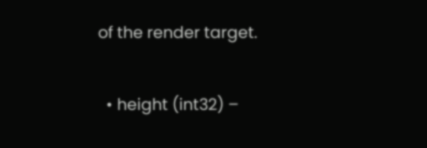of the render target.

  • height (int32) –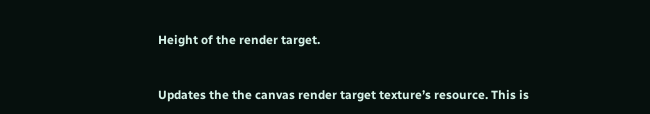Height of the render target.


Updates the the canvas render target texture’s resource. This is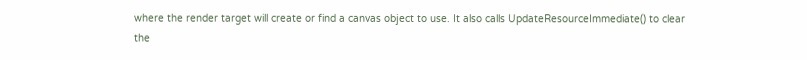where the render target will create or find a canvas object to use. It also calls UpdateResourceImmediate() to clear the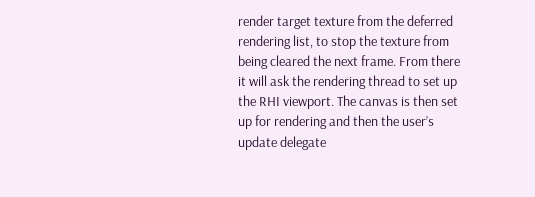render target texture from the deferred rendering list, to stop the texture from being cleared the next frame. From there it will ask the rendering thread to set up the RHI viewport. The canvas is then set up for rendering and then the user’s update delegate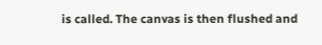is called. The canvas is then flushed and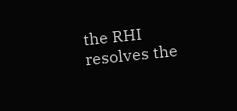the RHI resolves the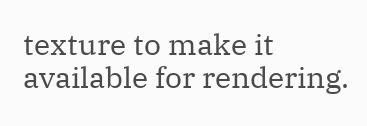texture to make it available for rendering.